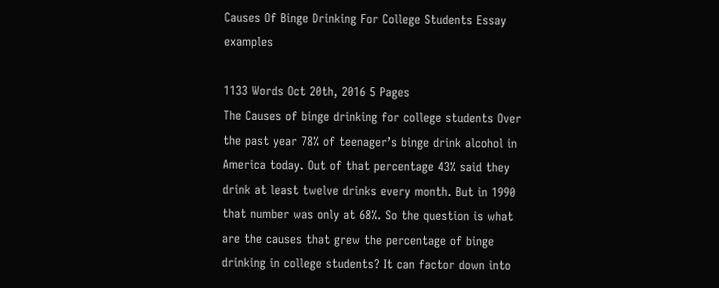Causes Of Binge Drinking For College Students Essay examples

1133 Words Oct 20th, 2016 5 Pages
The Causes of binge drinking for college students Over the past year 78% of teenager’s binge drink alcohol in America today. Out of that percentage 43% said they drink at least twelve drinks every month. But in 1990 that number was only at 68%. So the question is what are the causes that grew the percentage of binge drinking in college students? It can factor down into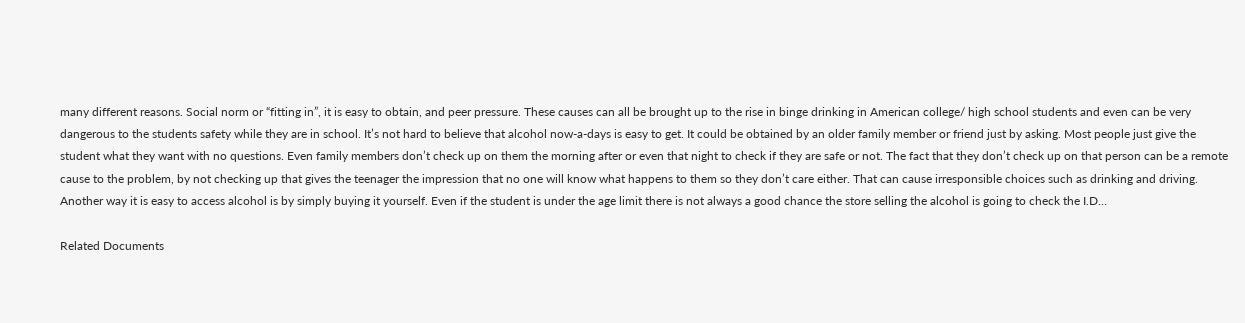many different reasons. Social norm or “fitting in”, it is easy to obtain, and peer pressure. These causes can all be brought up to the rise in binge drinking in American college/ high school students and even can be very dangerous to the students safety while they are in school. It’s not hard to believe that alcohol now-a-days is easy to get. It could be obtained by an older family member or friend just by asking. Most people just give the student what they want with no questions. Even family members don’t check up on them the morning after or even that night to check if they are safe or not. The fact that they don’t check up on that person can be a remote cause to the problem, by not checking up that gives the teenager the impression that no one will know what happens to them so they don’t care either. That can cause irresponsible choices such as drinking and driving. Another way it is easy to access alcohol is by simply buying it yourself. Even if the student is under the age limit there is not always a good chance the store selling the alcohol is going to check the I.D…

Related Documents